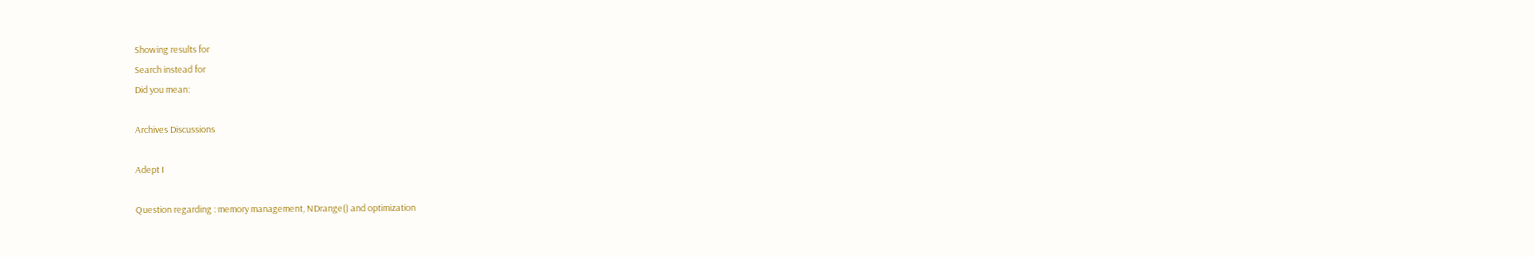Showing results for
Search instead for
Did you mean:

Archives Discussions

Adept I

Question regarding : memory management, NDrange() and optimization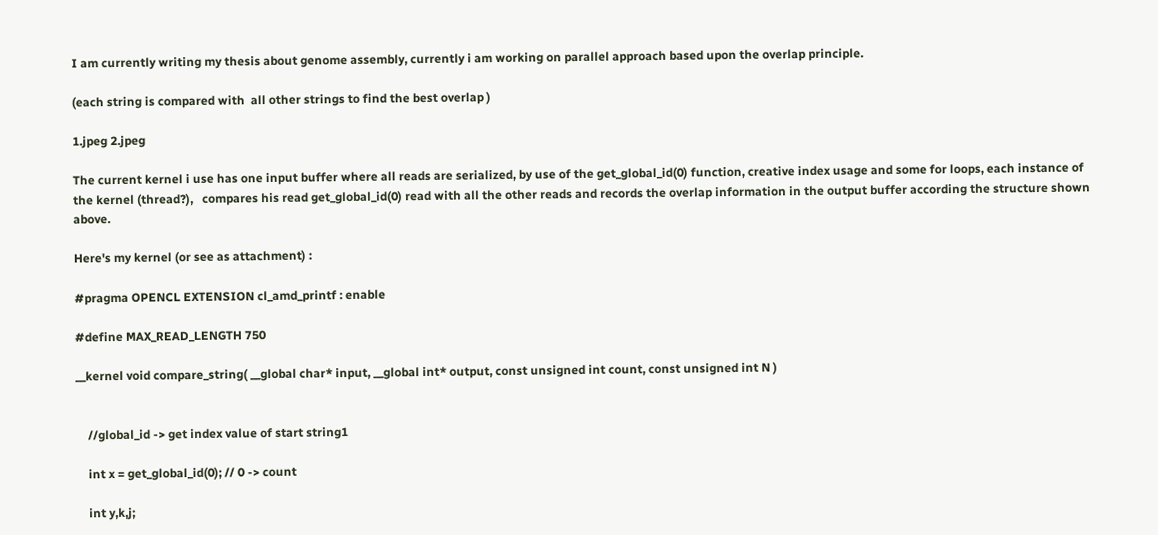I am currently writing my thesis about genome assembly, currently i am working on parallel approach based upon the overlap principle.

(each string is compared with  all other strings to find the best overlap )

1.jpeg 2.jpeg

The current kernel i use has one input buffer where all reads are serialized, by use of the get_global_id(0) function, creative index usage and some for loops, each instance of the kernel (thread?),   compares his read get_global_id(0) read with all the other reads and records the overlap information in the output buffer according the structure shown above.

Here's my kernel (or see as attachment) :

#pragma OPENCL EXTENSION cl_amd_printf : enable

#define MAX_READ_LENGTH 750

__kernel void compare_string( __global char* input, __global int* output, const unsigned int count, const unsigned int N )


    //global_id -> get index value of start string1

    int x = get_global_id(0); // 0 -> count

    int y,k,j;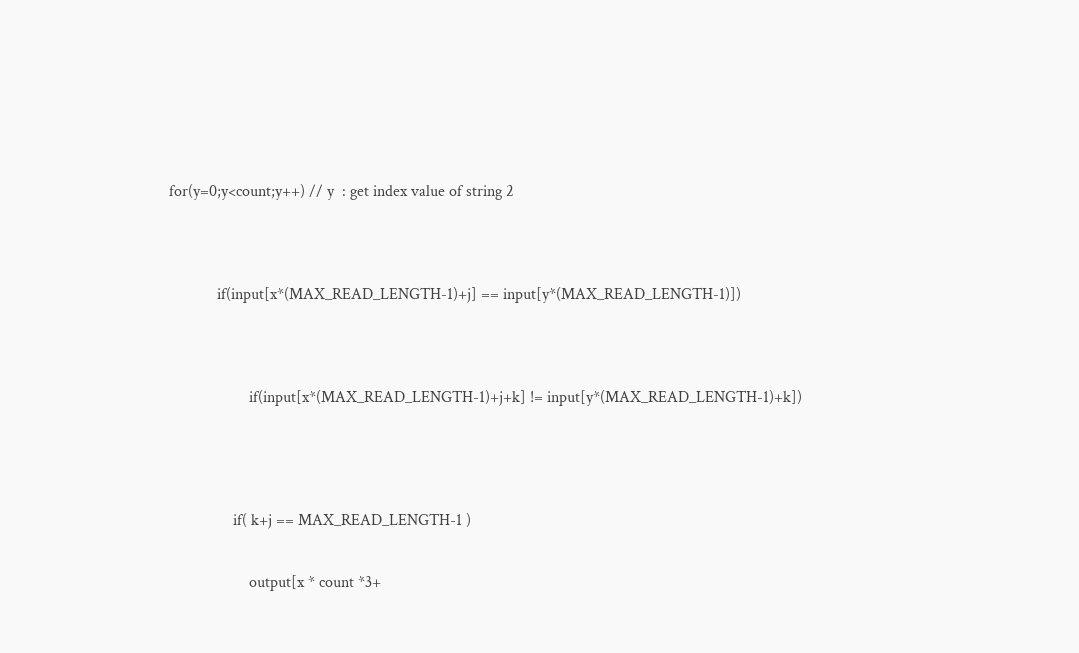for(y=0;y<count;y++) // y  : get index value of string 2




            if(input[x*(MAX_READ_LENGTH-1)+j] == input[y*(MAX_READ_LENGTH-1)])




                    if(input[x*(MAX_READ_LENGTH-1)+j+k] != input[y*(MAX_READ_LENGTH-1)+k])





                if( k+j == MAX_READ_LENGTH-1 )


                    output[x * count *3+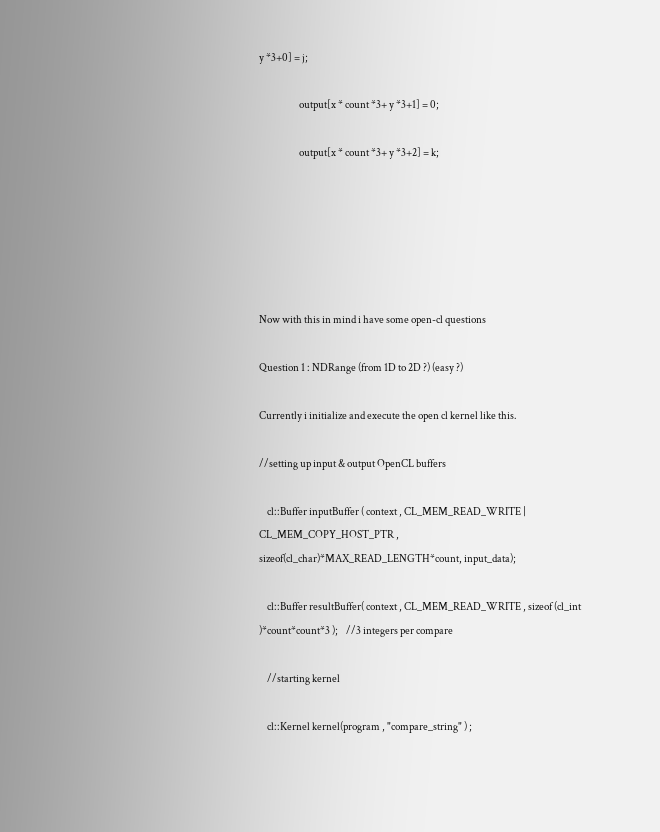y *3+0] = j;

                    output[x * count *3+ y *3+1] = 0;

                    output[x * count *3+ y *3+2] = k;






Now with this in mind i have some open-cl questions

Question 1 : NDRange (from 1D to 2D ?) (easy ?)

Currently i initialize and execute the open cl kernel like this.

//setting up input & output OpenCL buffers

    cl::Buffer inputBuffer ( context , CL_MEM_READ_WRITE | CL_MEM_COPY_HOST_PTR , sizeof(cl_char)*MAX_READ_LENGTH*count, input_data);

    cl::Buffer resultBuffer( context , CL_MEM_READ_WRITE , sizeof (cl_int )*count*count*3 );    //3 integers per compare

    //starting kernel

    cl::Kernel kernel(program , "compare_string" ) ;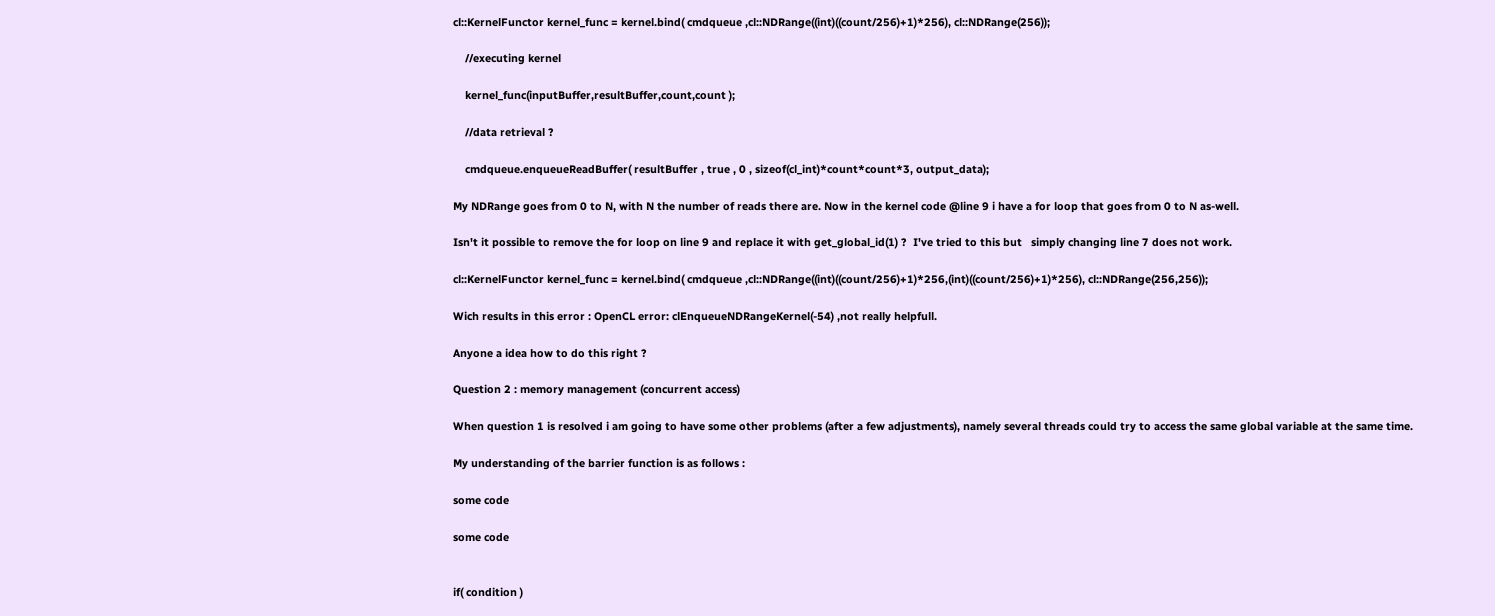cl::KernelFunctor kernel_func = kernel.bind( cmdqueue ,cl::NDRange((int)((count/256)+1)*256), cl::NDRange(256));

    //executing kernel

    kernel_func(inputBuffer,resultBuffer,count,count );

    //data retrieval ?

    cmdqueue.enqueueReadBuffer( resultBuffer , true , 0 , sizeof(cl_int)*count*count*3, output_data);

My NDRange goes from 0 to N, with N the number of reads there are. Now in the kernel code @line 9 i have a for loop that goes from 0 to N as-well.

Isn't it possible to remove the for loop on line 9 and replace it with get_global_id(1) ?  I've tried to this but   simply changing line 7 does not work.

cl::KernelFunctor kernel_func = kernel.bind( cmdqueue ,cl::NDRange((int)((count/256)+1)*256,(int)((count/256)+1)*256), cl::NDRange(256,256));

Wich results in this error : OpenCL error: clEnqueueNDRangeKernel(-54) ,not really helpfull.

Anyone a idea how to do this right ?

Question 2 : memory management (concurrent access)

When question 1 is resolved i am going to have some other problems (after a few adjustments), namely several threads could try to access the same global variable at the same time.

My understanding of the barrier function is as follows :

some code

some code


if( condition )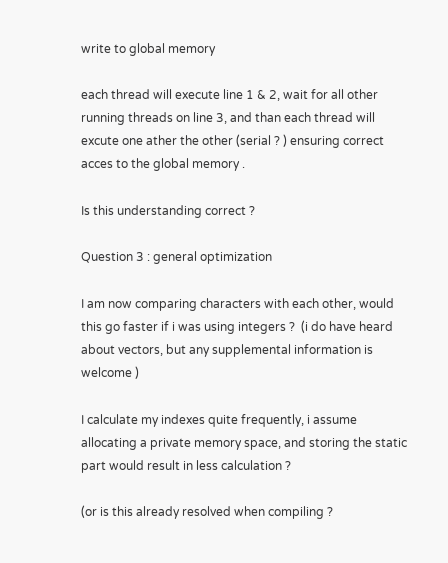write to global memory

each thread will execute line 1 & 2, wait for all other running threads on line 3, and than each thread will excute one ather the other (serial ? ) ensuring correct acces to the global memory .

Is this understanding correct ?

Question 3 : general optimization

I am now comparing characters with each other, would this go faster if i was using integers ?  (i do have heard about vectors, but any supplemental information is welcome )

I calculate my indexes quite frequently, i assume allocating a private memory space, and storing the static part would result in less calculation ?

(or is this already resolved when compiling ?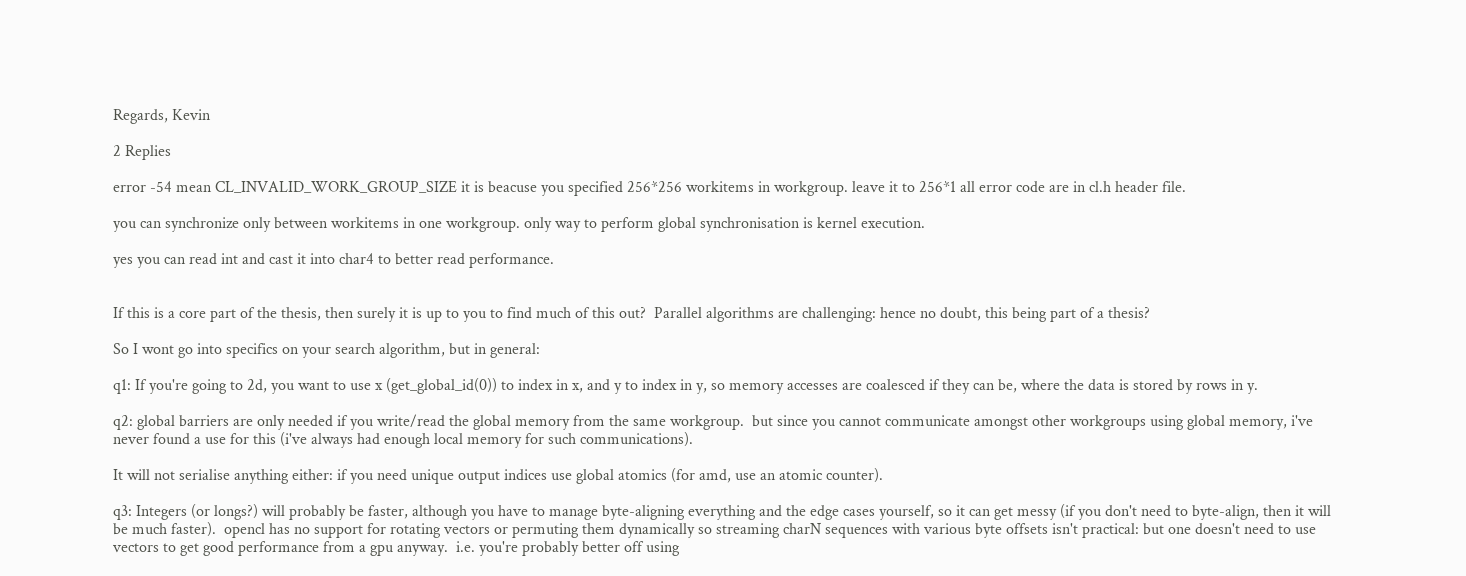Regards, Kevin

2 Replies

error -54 mean CL_INVALID_WORK_GROUP_SIZE it is beacuse you specified 256*256 workitems in workgroup. leave it to 256*1 all error code are in cl.h header file.

you can synchronize only between workitems in one workgroup. only way to perform global synchronisation is kernel execution.

yes you can read int and cast it into char4 to better read performance.


If this is a core part of the thesis, then surely it is up to you to find much of this out?  Parallel algorithms are challenging: hence no doubt, this being part of a thesis?

So I wont go into specifics on your search algorithm, but in general:

q1: If you're going to 2d, you want to use x (get_global_id(0)) to index in x, and y to index in y, so memory accesses are coalesced if they can be, where the data is stored by rows in y.

q2: global barriers are only needed if you write/read the global memory from the same workgroup.  but since you cannot communicate amongst other workgroups using global memory, i've never found a use for this (i've always had enough local memory for such communications).

It will not serialise anything either: if you need unique output indices use global atomics (for amd, use an atomic counter).

q3: Integers (or longs?) will probably be faster, although you have to manage byte-aligning everything and the edge cases yourself, so it can get messy (if you don't need to byte-align, then it will be much faster).  opencl has no support for rotating vectors or permuting them dynamically so streaming charN sequences with various byte offsets isn't practical: but one doesn't need to use vectors to get good performance from a gpu anyway.  i.e. you're probably better off using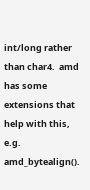int/long rather than char4.  amd has some extensions that help with this, e.g. amd_bytealign().